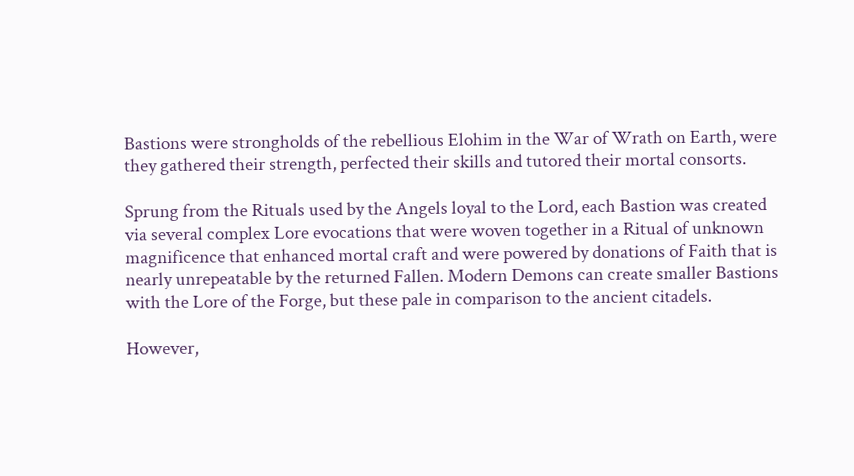Bastions were strongholds of the rebellious Elohim in the War of Wrath on Earth, were they gathered their strength, perfected their skills and tutored their mortal consorts.

Sprung from the Rituals used by the Angels loyal to the Lord, each Bastion was created via several complex Lore evocations that were woven together in a Ritual of unknown magnificence that enhanced mortal craft and were powered by donations of Faith that is nearly unrepeatable by the returned Fallen. Modern Demons can create smaller Bastions with the Lore of the Forge, but these pale in comparison to the ancient citadels.

However,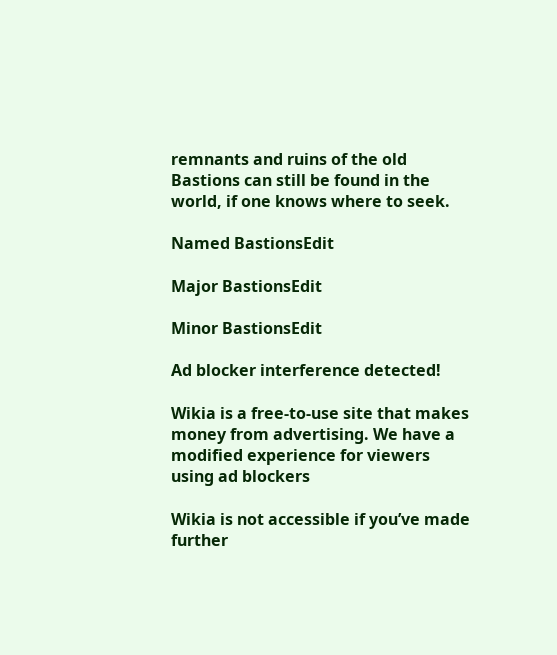remnants and ruins of the old Bastions can still be found in the world, if one knows where to seek.

Named BastionsEdit

Major BastionsEdit

Minor BastionsEdit

Ad blocker interference detected!

Wikia is a free-to-use site that makes money from advertising. We have a modified experience for viewers using ad blockers

Wikia is not accessible if you’ve made further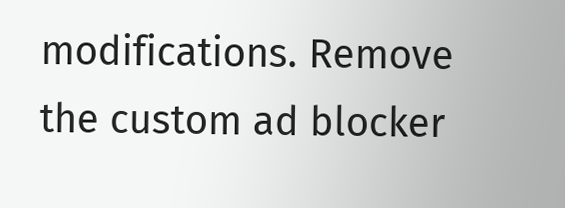modifications. Remove the custom ad blocker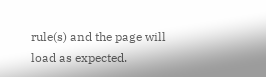rule(s) and the page will load as expected.